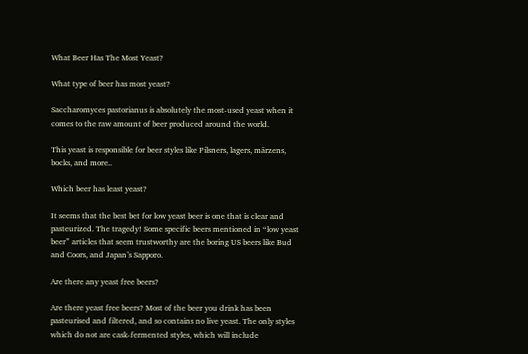What Beer Has The Most Yeast?

What type of beer has most yeast?

Saccharomyces pastorianus is absolutely the most-used yeast when it comes to the raw amount of beer produced around the world.

This yeast is responsible for beer styles like Pilsners, lagers, märzens, bocks, and more..

Which beer has least yeast?

It seems that the best bet for low yeast beer is one that is clear and pasteurized. The tragedy! Some specific beers mentioned in “low yeast beer” articles that seem trustworthy are the boring US beers like Bud and Coors, and Japan’s Sapporo.

Are there any yeast free beers?

Are there yeast free beers? Most of the beer you drink has been pasteurised and filtered, and so contains no live yeast. The only styles which do not are cask-fermented styles, which will include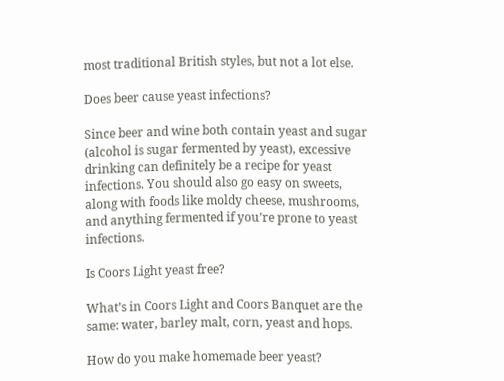most traditional British styles, but not a lot else.

Does beer cause yeast infections?

Since beer and wine both contain yeast and sugar (alcohol is sugar fermented by yeast), excessive drinking can definitely be a recipe for yeast infections. You should also go easy on sweets, along with foods like moldy cheese, mushrooms, and anything fermented if you’re prone to yeast infections.

Is Coors Light yeast free?

What’s in Coors Light and Coors Banquet are the same: water, barley malt, corn, yeast and hops.

How do you make homemade beer yeast?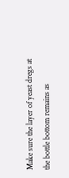Make sure the layer of yeast dregs at the bottle bottom remains as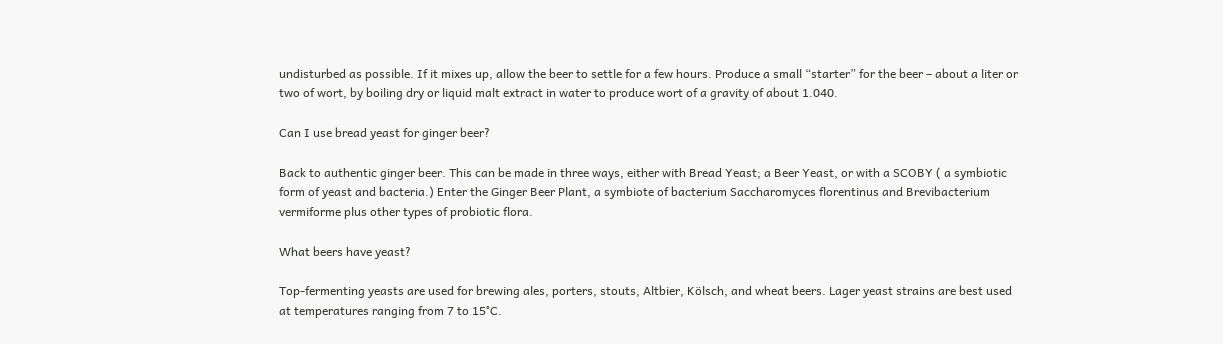undisturbed as possible. If it mixes up, allow the beer to settle for a few hours. Produce a small “starter” for the beer – about a liter or two of wort, by boiling dry or liquid malt extract in water to produce wort of a gravity of about 1.040.

Can I use bread yeast for ginger beer?

Back to authentic ginger beer. This can be made in three ways, either with Bread Yeast; a Beer Yeast, or with a SCOBY ( a symbiotic form of yeast and bacteria.) Enter the Ginger Beer Plant, a symbiote of bacterium Saccharomyces florentinus and Brevibacterium vermiforme plus other types of probiotic flora.

What beers have yeast?

Top-fermenting yeasts are used for brewing ales, porters, stouts, Altbier, Kölsch, and wheat beers. Lager yeast strains are best used at temperatures ranging from 7 to 15°C.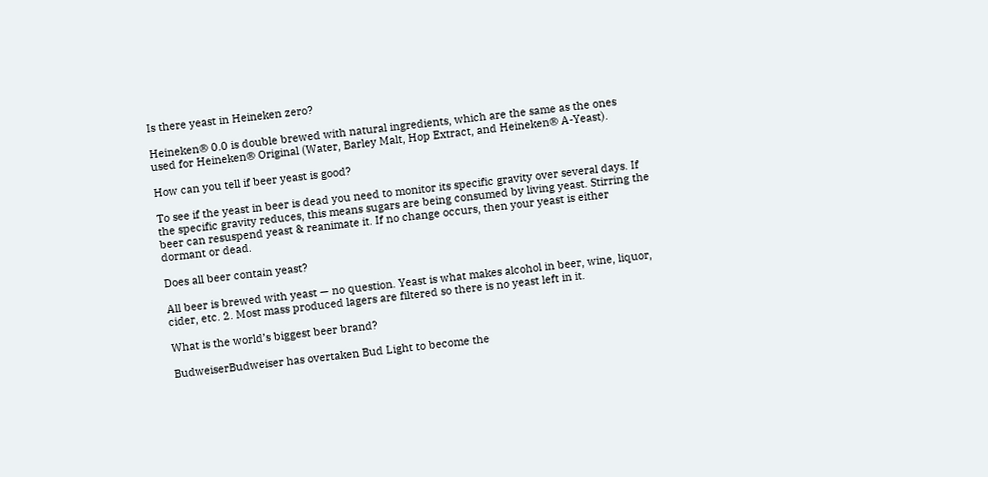Is there yeast in Heineken zero?

Heineken® 0.0 is double brewed with natural ingredients, which are the same as the ones used for Heineken® Original (Water, Barley Malt, Hop Extract, and Heineken® A-Yeast).

How can you tell if beer yeast is good?

To see if the yeast in beer is dead you need to monitor its specific gravity over several days. If the specific gravity reduces, this means sugars are being consumed by living yeast. Stirring the beer can resuspend yeast & reanimate it. If no change occurs, then your yeast is either dormant or dead.

Does all beer contain yeast?

All beer is brewed with yeast — no question. Yeast is what makes alcohol in beer, wine, liquor, cider, etc. 2. Most mass produced lagers are filtered so there is no yeast left in it.

What is the world’s biggest beer brand?

BudweiserBudweiser has overtaken Bud Light to become the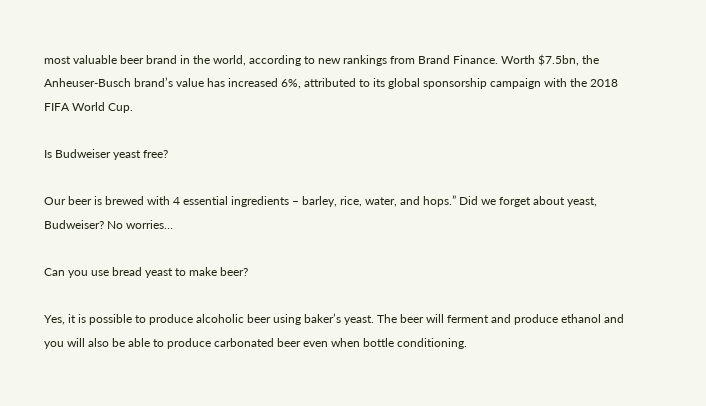most valuable beer brand in the world, according to new rankings from Brand Finance. Worth $7.5bn, the Anheuser-Busch brand’s value has increased 6%, attributed to its global sponsorship campaign with the 2018 FIFA World Cup.

Is Budweiser yeast free?

Our beer is brewed with 4 essential ingredients – barley, rice, water, and hops.” Did we forget about yeast, Budweiser? No worries…

Can you use bread yeast to make beer?

Yes, it is possible to produce alcoholic beer using baker’s yeast. The beer will ferment and produce ethanol and you will also be able to produce carbonated beer even when bottle conditioning.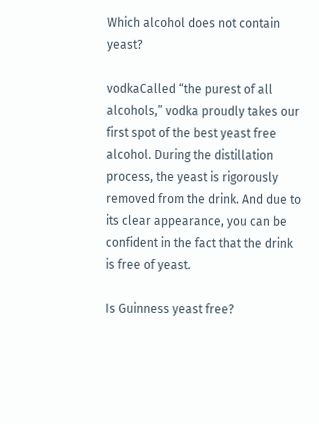Which alcohol does not contain yeast?

vodkaCalled “the purest of all alcohols,” vodka proudly takes our first spot of the best yeast free alcohol. During the distillation process, the yeast is rigorously removed from the drink. And due to its clear appearance, you can be confident in the fact that the drink is free of yeast.

Is Guinness yeast free?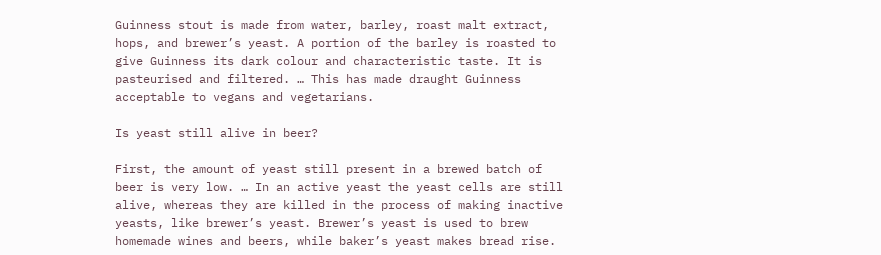Guinness stout is made from water, barley, roast malt extract, hops, and brewer’s yeast. A portion of the barley is roasted to give Guinness its dark colour and characteristic taste. It is pasteurised and filtered. … This has made draught Guinness acceptable to vegans and vegetarians.

Is yeast still alive in beer?

First, the amount of yeast still present in a brewed batch of beer is very low. … In an active yeast the yeast cells are still alive, whereas they are killed in the process of making inactive yeasts, like brewer’s yeast. Brewer’s yeast is used to brew homemade wines and beers, while baker’s yeast makes bread rise.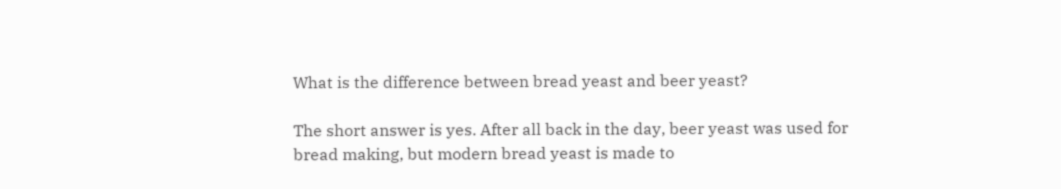What is the difference between bread yeast and beer yeast?

The short answer is yes. After all back in the day, beer yeast was used for bread making, but modern bread yeast is made to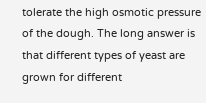tolerate the high osmotic pressure of the dough. The long answer is that different types of yeast are grown for different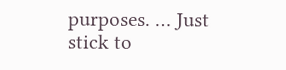purposes. … Just stick to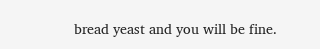bread yeast and you will be fine.